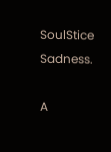SoulStice Sadness.

A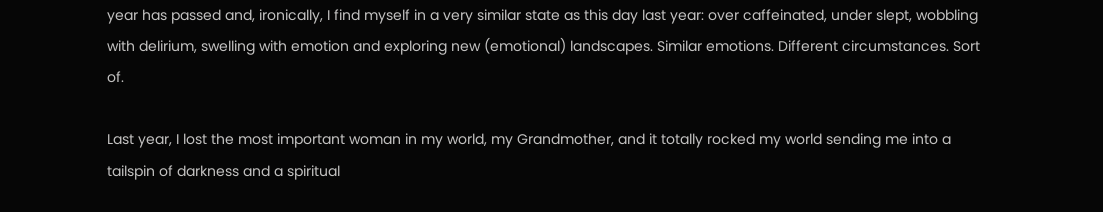year has passed and, ironically, I find myself in a very similar state as this day last year: over caffeinated, under slept, wobbling with delirium, swelling with emotion and exploring new (emotional) landscapes. Similar emotions. Different circumstances. Sort of.

Last year, I lost the most important woman in my world, my Grandmother, and it totally rocked my world sending me into a tailspin of darkness and a spiritual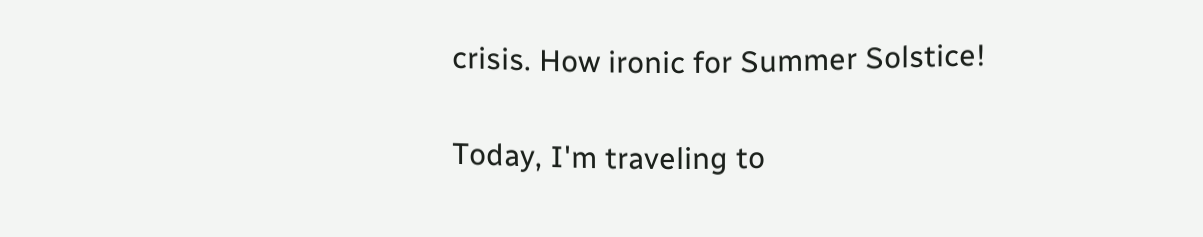crisis. How ironic for Summer Solstice!

Today, I'm traveling to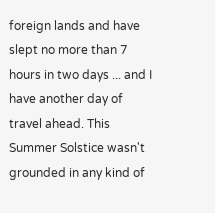foreign lands and have slept no more than 7 hours in two days ... and I have another day of travel ahead. This Summer Solstice wasn't grounded in any kind of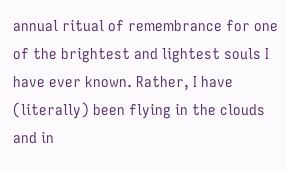annual ritual of remembrance for one of the brightest and lightest souls I have ever known. Rather, I have (literally) been flying in the clouds and in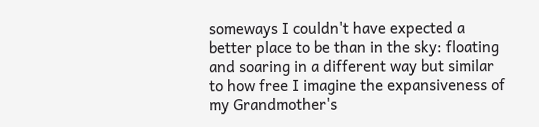someways I couldn't have expected a better place to be than in the sky: floating and soaring in a different way but similar to how free I imagine the expansiveness of my Grandmother's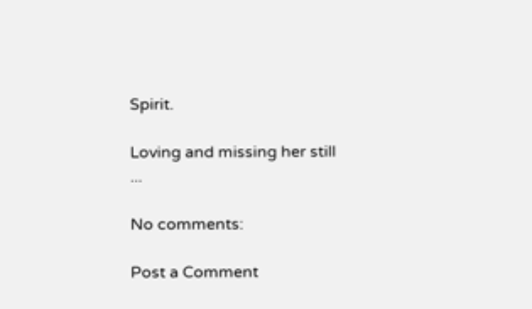Spirit.

Loving and missing her still ...

No comments:

Post a Comment